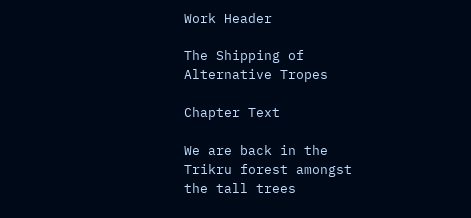Work Header

The Shipping of Alternative Tropes

Chapter Text

We are back in the Trikru forest amongst the tall trees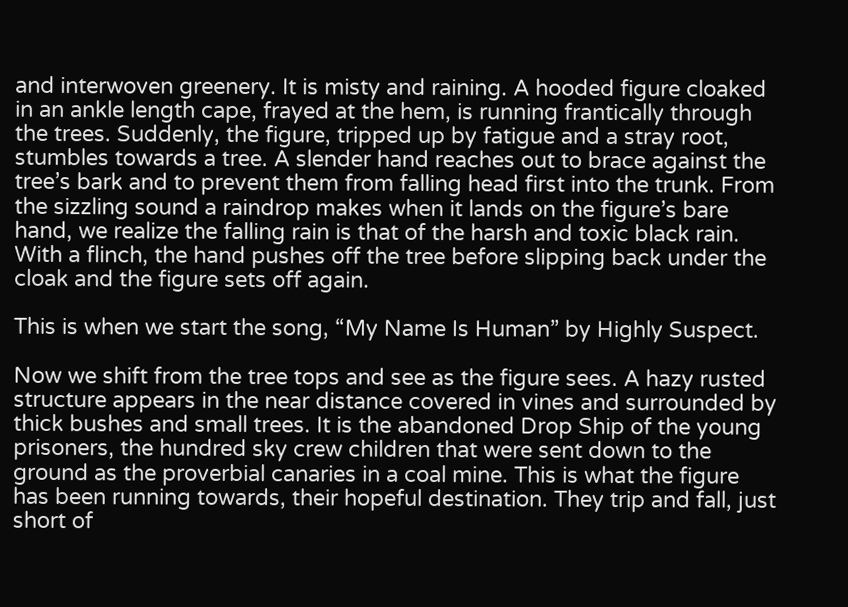and interwoven greenery. It is misty and raining. A hooded figure cloaked in an ankle length cape, frayed at the hem, is running frantically through the trees. Suddenly, the figure, tripped up by fatigue and a stray root, stumbles towards a tree. A slender hand reaches out to brace against the tree’s bark and to prevent them from falling head first into the trunk. From the sizzling sound a raindrop makes when it lands on the figure’s bare hand, we realize the falling rain is that of the harsh and toxic black rain. With a flinch, the hand pushes off the tree before slipping back under the cloak and the figure sets off again.

This is when we start the song, “My Name Is Human” by Highly Suspect.

Now we shift from the tree tops and see as the figure sees. A hazy rusted structure appears in the near distance covered in vines and surrounded by thick bushes and small trees. It is the abandoned Drop Ship of the young prisoners, the hundred sky crew children that were sent down to the ground as the proverbial canaries in a coal mine. This is what the figure has been running towards, their hopeful destination. They trip and fall, just short of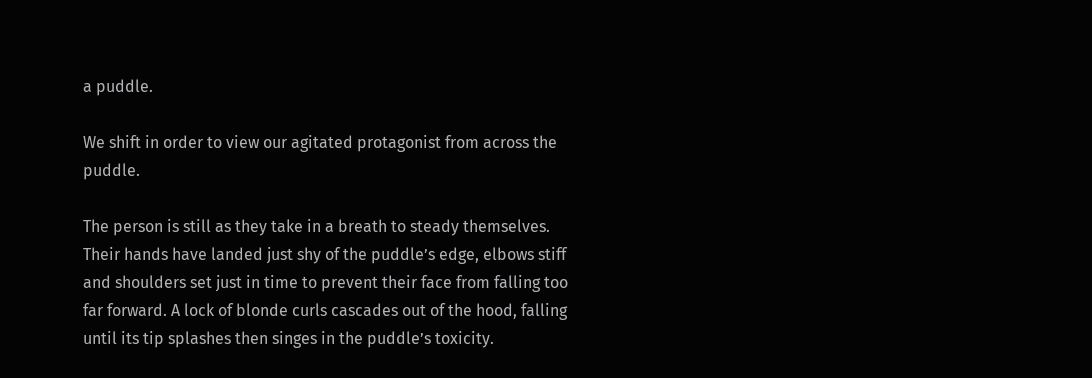a puddle.

We shift in order to view our agitated protagonist from across the puddle.

The person is still as they take in a breath to steady themselves. Their hands have landed just shy of the puddle’s edge, elbows stiff and shoulders set just in time to prevent their face from falling too far forward. A lock of blonde curls cascades out of the hood, falling until its tip splashes then singes in the puddle’s toxicity.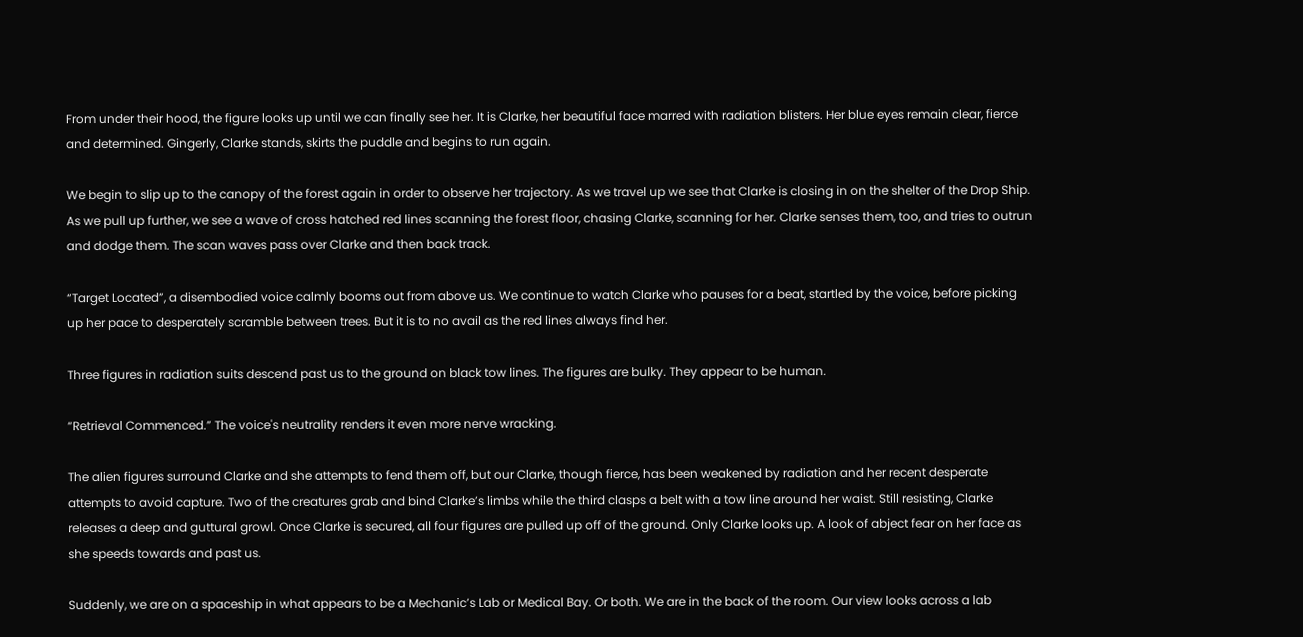From under their hood, the figure looks up until we can finally see her. It is Clarke, her beautiful face marred with radiation blisters. Her blue eyes remain clear, fierce and determined. Gingerly, Clarke stands, skirts the puddle and begins to run again.

We begin to slip up to the canopy of the forest again in order to observe her trajectory. As we travel up we see that Clarke is closing in on the shelter of the Drop Ship. As we pull up further, we see a wave of cross hatched red lines scanning the forest floor, chasing Clarke, scanning for her. Clarke senses them, too, and tries to outrun and dodge them. The scan waves pass over Clarke and then back track.

“Target Located”, a disembodied voice calmly booms out from above us. We continue to watch Clarke who pauses for a beat, startled by the voice, before picking up her pace to desperately scramble between trees. But it is to no avail as the red lines always find her.

Three figures in radiation suits descend past us to the ground on black tow lines. The figures are bulky. They appear to be human.

“Retrieval Commenced.” The voice's neutrality renders it even more nerve wracking.

The alien figures surround Clarke and she attempts to fend them off, but our Clarke, though fierce, has been weakened by radiation and her recent desperate attempts to avoid capture. Two of the creatures grab and bind Clarke’s limbs while the third clasps a belt with a tow line around her waist. Still resisting, Clarke releases a deep and guttural growl. Once Clarke is secured, all four figures are pulled up off of the ground. Only Clarke looks up. A look of abject fear on her face as she speeds towards and past us.

Suddenly, we are on a spaceship in what appears to be a Mechanic’s Lab or Medical Bay. Or both. We are in the back of the room. Our view looks across a lab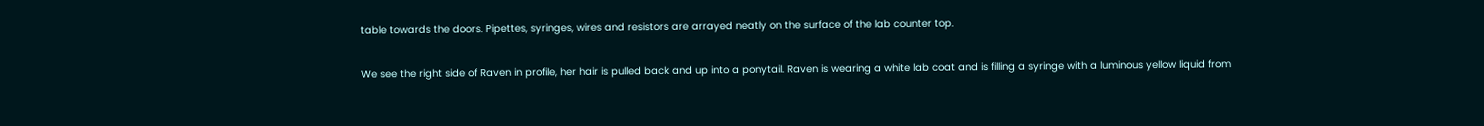table towards the doors. Pipettes, syringes, wires and resistors are arrayed neatly on the surface of the lab counter top.

We see the right side of Raven in profile, her hair is pulled back and up into a ponytail. Raven is wearing a white lab coat and is filling a syringe with a luminous yellow liquid from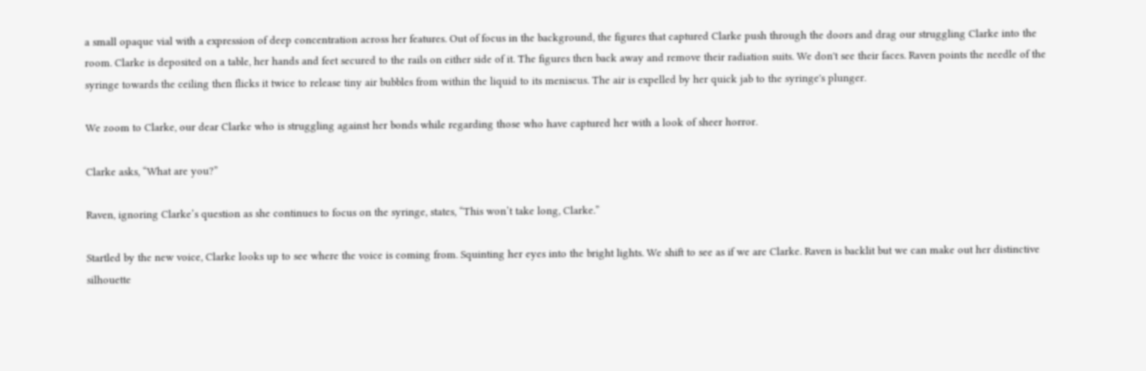a small opaque vial with a expression of deep concentration across her features. Out of focus in the background, the figures that captured Clarke push through the doors and drag our struggling Clarke into the room. Clarke is deposited on a table, her hands and feet secured to the rails on either side of it. The figures then back away and remove their radiation suits. We don't see their faces. Raven points the needle of the syringe towards the ceiling then flicks it twice to release tiny air bubbles from within the liquid to its meniscus. The air is expelled by her quick jab to the syringe's plunger.

We zoom to Clarke, our dear Clarke who is struggling against her bonds while regarding those who have captured her with a look of sheer horror.

Clarke asks, “What are you?”

Raven, ignoring Clarke’s question as she continues to focus on the syringe, states, “This won’t take long, Clarke.”

Startled by the new voice, Clarke looks up to see where the voice is coming from. Squinting her eyes into the bright lights. We shift to see as if we are Clarke. Raven is backlit but we can make out her distinctive silhouette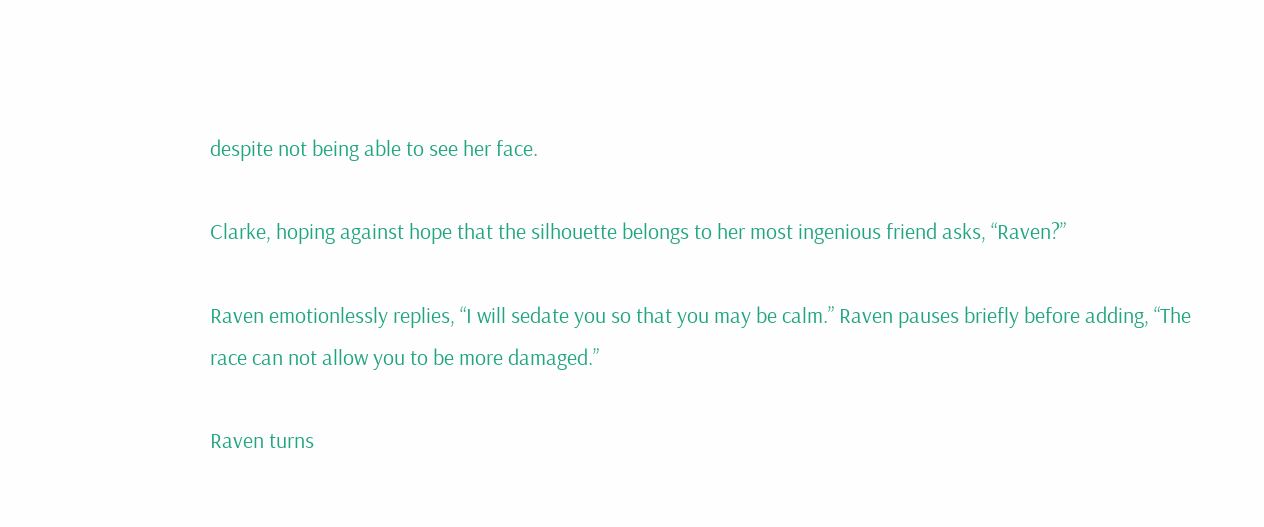despite not being able to see her face.

Clarke, hoping against hope that the silhouette belongs to her most ingenious friend asks, “Raven?”

Raven emotionlessly replies, “I will sedate you so that you may be calm.” Raven pauses briefly before adding, “The race can not allow you to be more damaged.”

Raven turns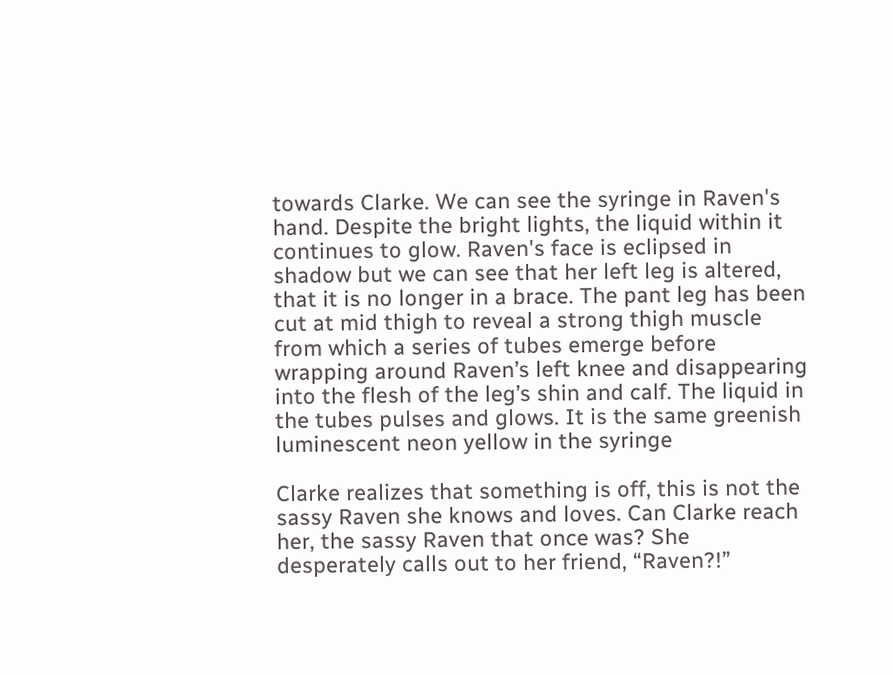towards Clarke. We can see the syringe in Raven's hand. Despite the bright lights, the liquid within it continues to glow. Raven's face is eclipsed in shadow but we can see that her left leg is altered, that it is no longer in a brace. The pant leg has been cut at mid thigh to reveal a strong thigh muscle from which a series of tubes emerge before wrapping around Raven’s left knee and disappearing into the flesh of the leg’s shin and calf. The liquid in the tubes pulses and glows. It is the same greenish luminescent neon yellow in the syringe

Clarke realizes that something is off, this is not the sassy Raven she knows and loves. Can Clarke reach her, the sassy Raven that once was? She desperately calls out to her friend, “Raven?!”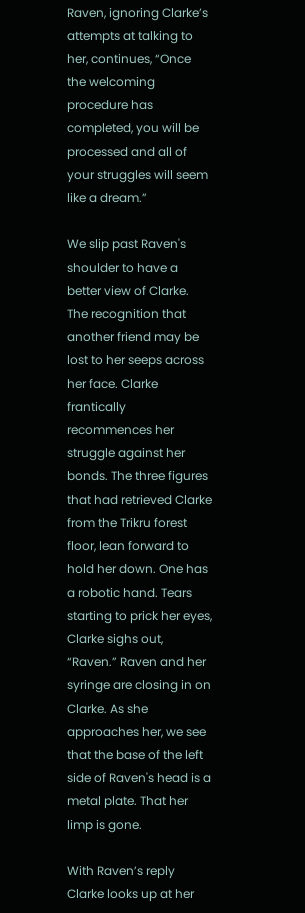Raven, ignoring Clarke’s attempts at talking to her, continues, “Once the welcoming procedure has completed, you will be processed and all of your struggles will seem like a dream.”

We slip past Raven's shoulder to have a better view of Clarke. The recognition that another friend may be lost to her seeps across her face. Clarke frantically recommences her struggle against her bonds. The three figures that had retrieved Clarke from the Trikru forest floor, lean forward to hold her down. One has a robotic hand. Tears starting to prick her eyes, Clarke sighs out, “Raven.” Raven and her syringe are closing in on Clarke. As she approaches her, we see that the base of the left side of Raven's head is a metal plate. That her limp is gone.

With Raven’s reply Clarke looks up at her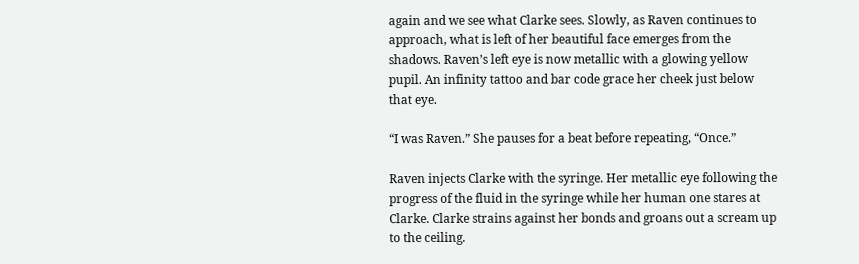again and we see what Clarke sees. Slowly, as Raven continues to approach, what is left of her beautiful face emerges from the shadows. Raven’s left eye is now metallic with a glowing yellow pupil. An infinity tattoo and bar code grace her cheek just below that eye.

“I was Raven.” She pauses for a beat before repeating, “Once.”

Raven injects Clarke with the syringe. Her metallic eye following the progress of the fluid in the syringe while her human one stares at Clarke. Clarke strains against her bonds and groans out a scream up to the ceiling.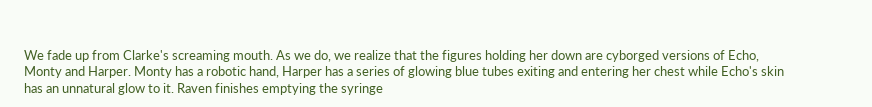We fade up from Clarke's screaming mouth. As we do, we realize that the figures holding her down are cyborged versions of Echo, Monty and Harper. Monty has a robotic hand, Harper has a series of glowing blue tubes exiting and entering her chest while Echo's skin has an unnatural glow to it. Raven finishes emptying the syringe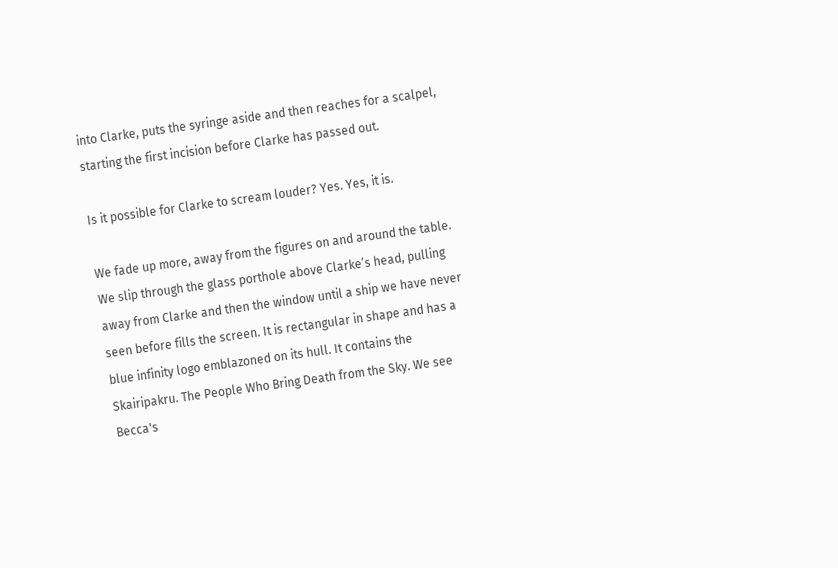into Clarke, puts the syringe aside and then reaches for a scalpel, starting the first incision before Clarke has passed out.

Is it possible for Clarke to scream louder? Yes. Yes, it is.

We fade up more, away from the figures on and around the table. We slip through the glass porthole above Clarke’s head, pulling away from Clarke and then the window until a ship we have never seen before fills the screen. It is rectangular in shape and has a blue infinity logo emblazoned on its hull. It contains the Skairipakru. The People Who Bring Death from the Sky. We see Becca's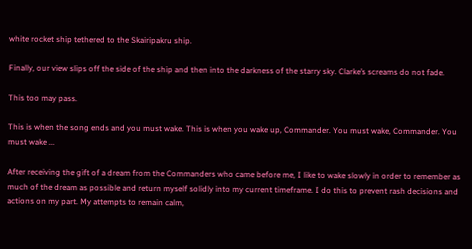white rocket ship tethered to the Skairipakru ship.

Finally, our view slips off the side of the ship and then into the darkness of the starry sky. Clarke’s screams do not fade.

This too may pass.

This is when the song ends and you must wake. This is when you wake up, Commander. You must wake, Commander. You must wake ...

After receiving the gift of a dream from the Commanders who came before me, I like to wake slowly in order to remember as much of the dream as possible and return myself solidly into my current timeframe. I do this to prevent rash decisions and actions on my part. My attempts to remain calm,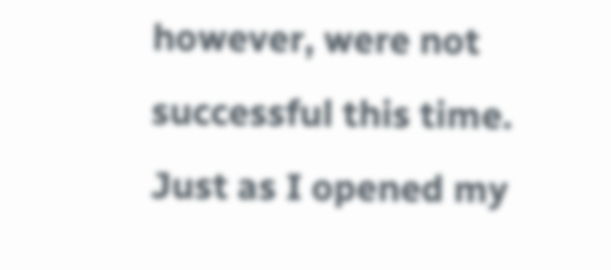however, were not successful this time. Just as I opened my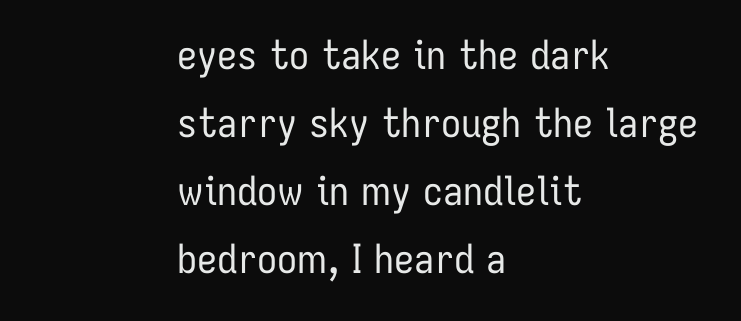eyes to take in the dark starry sky through the large window in my candlelit bedroom, I heard a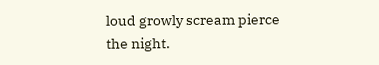loud growly scream pierce the night.